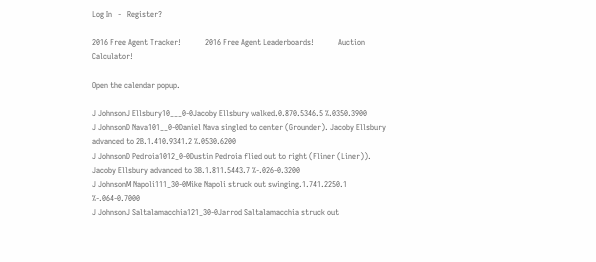Log In   -   Register?

2016 Free Agent Tracker!            2016 Free Agent Leaderboards!            Auction Calculator!

Open the calendar popup.

J JohnsonJ Ellsbury10___0-0Jacoby Ellsbury walked.0.870.5346.5 %.0350.3900
J JohnsonD Nava101__0-0Daniel Nava singled to center (Grounder). Jacoby Ellsbury advanced to 2B.1.410.9341.2 %.0530.6200
J JohnsonD Pedroia1012_0-0Dustin Pedroia flied out to right (Fliner (Liner)). Jacoby Ellsbury advanced to 3B.1.811.5443.7 %-.026-0.3200
J JohnsonM Napoli111_30-0Mike Napoli struck out swinging.1.741.2250.1 %-.064-0.7000
J JohnsonJ Saltalamacchia121_30-0Jarrod Saltalamacchia struck out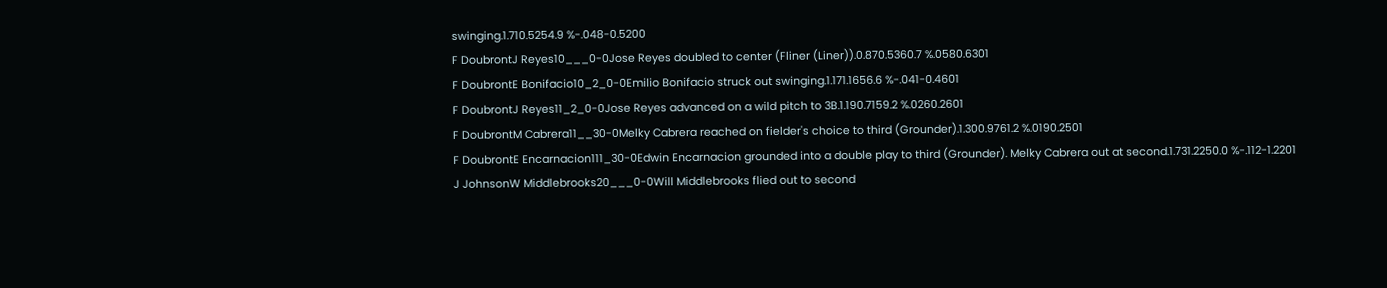swinging.1.710.5254.9 %-.048-0.5200
F DoubrontJ Reyes10___0-0Jose Reyes doubled to center (Fliner (Liner)).0.870.5360.7 %.0580.6301
F DoubrontE Bonifacio10_2_0-0Emilio Bonifacio struck out swinging.1.171.1656.6 %-.041-0.4601
F DoubrontJ Reyes11_2_0-0Jose Reyes advanced on a wild pitch to 3B.1.190.7159.2 %.0260.2601
F DoubrontM Cabrera11__30-0Melky Cabrera reached on fielder's choice to third (Grounder).1.300.9761.2 %.0190.2501
F DoubrontE Encarnacion111_30-0Edwin Encarnacion grounded into a double play to third (Grounder). Melky Cabrera out at second.1.731.2250.0 %-.112-1.2201
J JohnsonW Middlebrooks20___0-0Will Middlebrooks flied out to second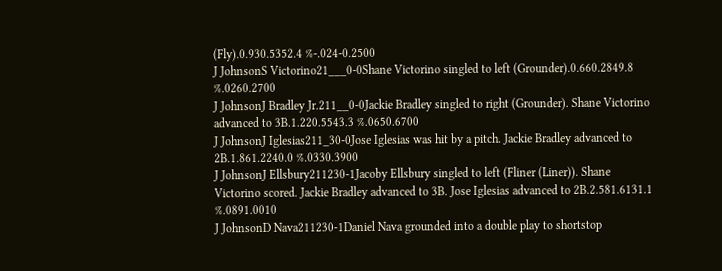(Fly).0.930.5352.4 %-.024-0.2500
J JohnsonS Victorino21___0-0Shane Victorino singled to left (Grounder).0.660.2849.8 %.0260.2700
J JohnsonJ Bradley Jr.211__0-0Jackie Bradley singled to right (Grounder). Shane Victorino advanced to 3B.1.220.5543.3 %.0650.6700
J JohnsonJ Iglesias211_30-0Jose Iglesias was hit by a pitch. Jackie Bradley advanced to 2B.1.861.2240.0 %.0330.3900
J JohnsonJ Ellsbury211230-1Jacoby Ellsbury singled to left (Fliner (Liner)). Shane Victorino scored. Jackie Bradley advanced to 3B. Jose Iglesias advanced to 2B.2.581.6131.1 %.0891.0010
J JohnsonD Nava211230-1Daniel Nava grounded into a double play to shortstop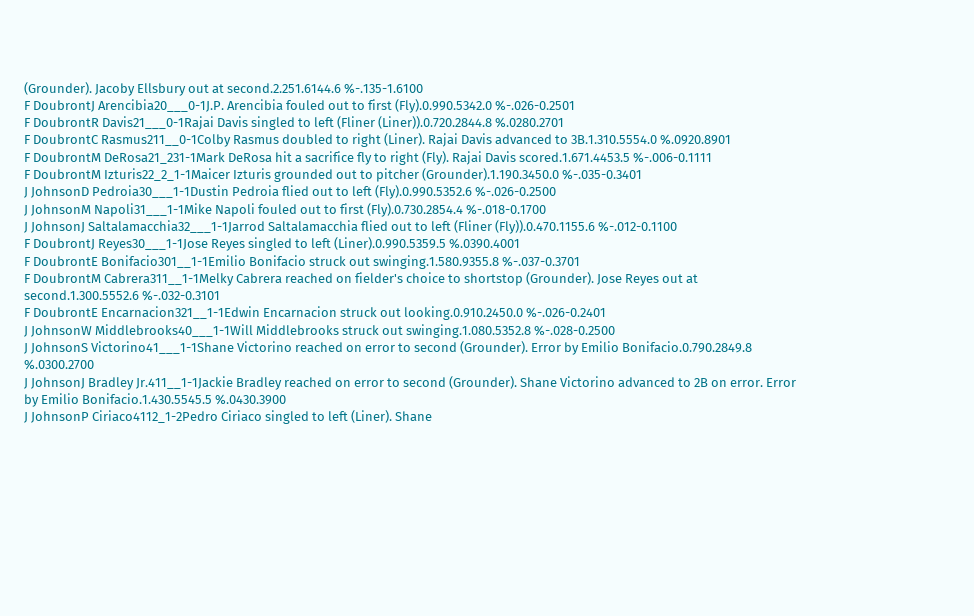(Grounder). Jacoby Ellsbury out at second.2.251.6144.6 %-.135-1.6100
F DoubrontJ Arencibia20___0-1J.P. Arencibia fouled out to first (Fly).0.990.5342.0 %-.026-0.2501
F DoubrontR Davis21___0-1Rajai Davis singled to left (Fliner (Liner)).0.720.2844.8 %.0280.2701
F DoubrontC Rasmus211__0-1Colby Rasmus doubled to right (Liner). Rajai Davis advanced to 3B.1.310.5554.0 %.0920.8901
F DoubrontM DeRosa21_231-1Mark DeRosa hit a sacrifice fly to right (Fly). Rajai Davis scored.1.671.4453.5 %-.006-0.1111
F DoubrontM Izturis22_2_1-1Maicer Izturis grounded out to pitcher (Grounder).1.190.3450.0 %-.035-0.3401
J JohnsonD Pedroia30___1-1Dustin Pedroia flied out to left (Fly).0.990.5352.6 %-.026-0.2500
J JohnsonM Napoli31___1-1Mike Napoli fouled out to first (Fly).0.730.2854.4 %-.018-0.1700
J JohnsonJ Saltalamacchia32___1-1Jarrod Saltalamacchia flied out to left (Fliner (Fly)).0.470.1155.6 %-.012-0.1100
F DoubrontJ Reyes30___1-1Jose Reyes singled to left (Liner).0.990.5359.5 %.0390.4001
F DoubrontE Bonifacio301__1-1Emilio Bonifacio struck out swinging.1.580.9355.8 %-.037-0.3701
F DoubrontM Cabrera311__1-1Melky Cabrera reached on fielder's choice to shortstop (Grounder). Jose Reyes out at second.1.300.5552.6 %-.032-0.3101
F DoubrontE Encarnacion321__1-1Edwin Encarnacion struck out looking.0.910.2450.0 %-.026-0.2401
J JohnsonW Middlebrooks40___1-1Will Middlebrooks struck out swinging.1.080.5352.8 %-.028-0.2500
J JohnsonS Victorino41___1-1Shane Victorino reached on error to second (Grounder). Error by Emilio Bonifacio.0.790.2849.8 %.0300.2700
J JohnsonJ Bradley Jr.411__1-1Jackie Bradley reached on error to second (Grounder). Shane Victorino advanced to 2B on error. Error by Emilio Bonifacio.1.430.5545.5 %.0430.3900
J JohnsonP Ciriaco4112_1-2Pedro Ciriaco singled to left (Liner). Shane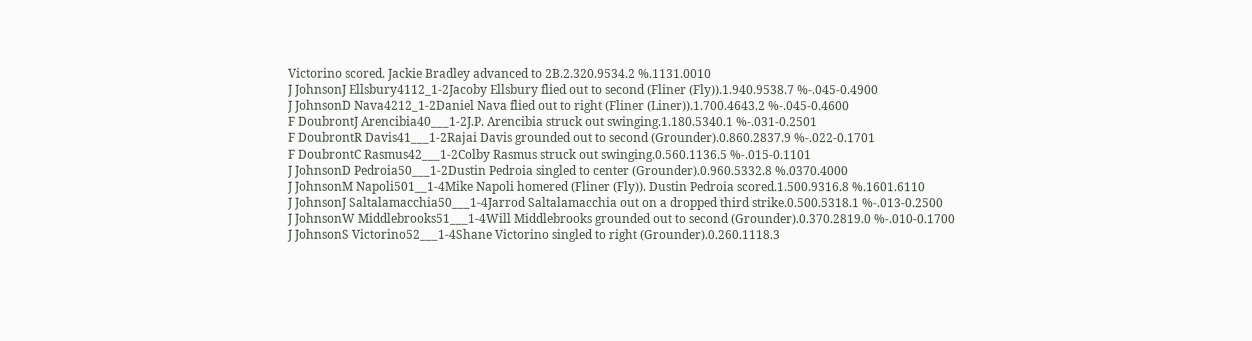Victorino scored. Jackie Bradley advanced to 2B.2.320.9534.2 %.1131.0010
J JohnsonJ Ellsbury4112_1-2Jacoby Ellsbury flied out to second (Fliner (Fly)).1.940.9538.7 %-.045-0.4900
J JohnsonD Nava4212_1-2Daniel Nava flied out to right (Fliner (Liner)).1.700.4643.2 %-.045-0.4600
F DoubrontJ Arencibia40___1-2J.P. Arencibia struck out swinging.1.180.5340.1 %-.031-0.2501
F DoubrontR Davis41___1-2Rajai Davis grounded out to second (Grounder).0.860.2837.9 %-.022-0.1701
F DoubrontC Rasmus42___1-2Colby Rasmus struck out swinging.0.560.1136.5 %-.015-0.1101
J JohnsonD Pedroia50___1-2Dustin Pedroia singled to center (Grounder).0.960.5332.8 %.0370.4000
J JohnsonM Napoli501__1-4Mike Napoli homered (Fliner (Fly)). Dustin Pedroia scored.1.500.9316.8 %.1601.6110
J JohnsonJ Saltalamacchia50___1-4Jarrod Saltalamacchia out on a dropped third strike.0.500.5318.1 %-.013-0.2500
J JohnsonW Middlebrooks51___1-4Will Middlebrooks grounded out to second (Grounder).0.370.2819.0 %-.010-0.1700
J JohnsonS Victorino52___1-4Shane Victorino singled to right (Grounder).0.260.1118.3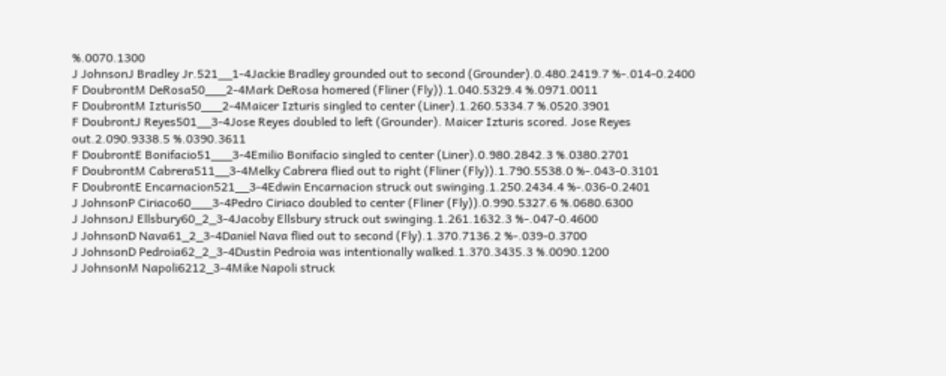%.0070.1300
J JohnsonJ Bradley Jr.521__1-4Jackie Bradley grounded out to second (Grounder).0.480.2419.7 %-.014-0.2400
F DoubrontM DeRosa50___2-4Mark DeRosa homered (Fliner (Fly)).1.040.5329.4 %.0971.0011
F DoubrontM Izturis50___2-4Maicer Izturis singled to center (Liner).1.260.5334.7 %.0520.3901
F DoubrontJ Reyes501__3-4Jose Reyes doubled to left (Grounder). Maicer Izturis scored. Jose Reyes out.2.090.9338.5 %.0390.3611
F DoubrontE Bonifacio51___3-4Emilio Bonifacio singled to center (Liner).0.980.2842.3 %.0380.2701
F DoubrontM Cabrera511__3-4Melky Cabrera flied out to right (Fliner (Fly)).1.790.5538.0 %-.043-0.3101
F DoubrontE Encarnacion521__3-4Edwin Encarnacion struck out swinging.1.250.2434.4 %-.036-0.2401
J JohnsonP Ciriaco60___3-4Pedro Ciriaco doubled to center (Fliner (Fly)).0.990.5327.6 %.0680.6300
J JohnsonJ Ellsbury60_2_3-4Jacoby Ellsbury struck out swinging.1.261.1632.3 %-.047-0.4600
J JohnsonD Nava61_2_3-4Daniel Nava flied out to second (Fly).1.370.7136.2 %-.039-0.3700
J JohnsonD Pedroia62_2_3-4Dustin Pedroia was intentionally walked.1.370.3435.3 %.0090.1200
J JohnsonM Napoli6212_3-4Mike Napoli struck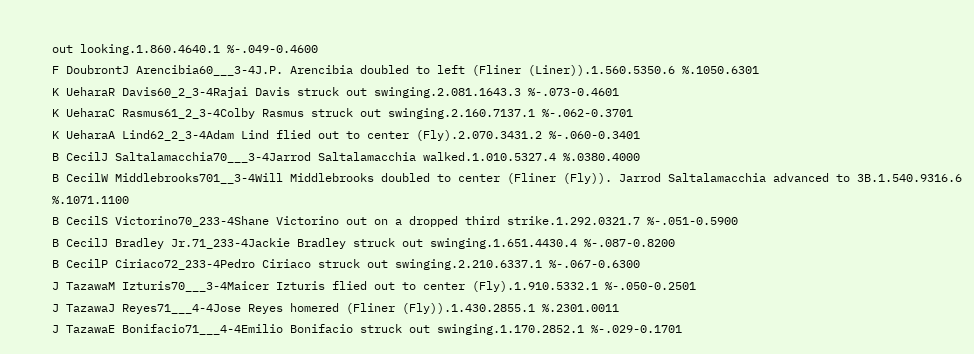out looking.1.860.4640.1 %-.049-0.4600
F DoubrontJ Arencibia60___3-4J.P. Arencibia doubled to left (Fliner (Liner)).1.560.5350.6 %.1050.6301
K UeharaR Davis60_2_3-4Rajai Davis struck out swinging.2.081.1643.3 %-.073-0.4601
K UeharaC Rasmus61_2_3-4Colby Rasmus struck out swinging.2.160.7137.1 %-.062-0.3701
K UeharaA Lind62_2_3-4Adam Lind flied out to center (Fly).2.070.3431.2 %-.060-0.3401
B CecilJ Saltalamacchia70___3-4Jarrod Saltalamacchia walked.1.010.5327.4 %.0380.4000
B CecilW Middlebrooks701__3-4Will Middlebrooks doubled to center (Fliner (Fly)). Jarrod Saltalamacchia advanced to 3B.1.540.9316.6 %.1071.1100
B CecilS Victorino70_233-4Shane Victorino out on a dropped third strike.1.292.0321.7 %-.051-0.5900
B CecilJ Bradley Jr.71_233-4Jackie Bradley struck out swinging.1.651.4430.4 %-.087-0.8200
B CecilP Ciriaco72_233-4Pedro Ciriaco struck out swinging.2.210.6337.1 %-.067-0.6300
J TazawaM Izturis70___3-4Maicer Izturis flied out to center (Fly).1.910.5332.1 %-.050-0.2501
J TazawaJ Reyes71___4-4Jose Reyes homered (Fliner (Fly)).1.430.2855.1 %.2301.0011
J TazawaE Bonifacio71___4-4Emilio Bonifacio struck out swinging.1.170.2852.1 %-.029-0.1701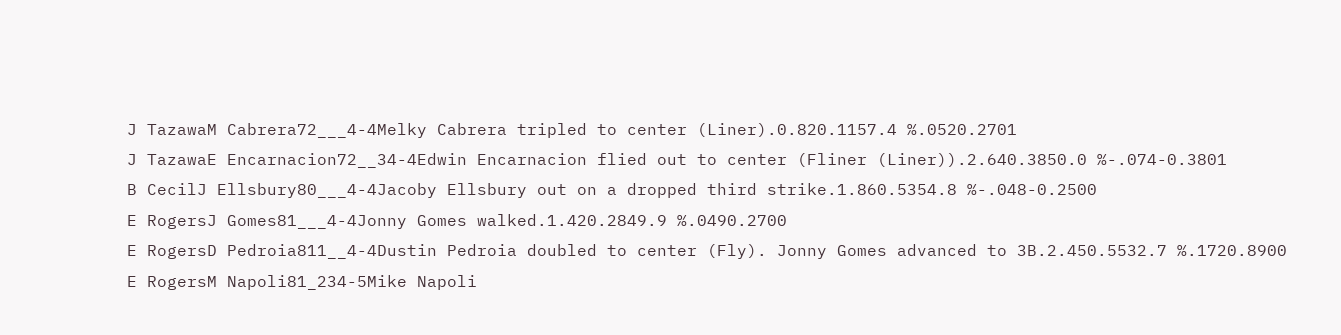J TazawaM Cabrera72___4-4Melky Cabrera tripled to center (Liner).0.820.1157.4 %.0520.2701
J TazawaE Encarnacion72__34-4Edwin Encarnacion flied out to center (Fliner (Liner)).2.640.3850.0 %-.074-0.3801
B CecilJ Ellsbury80___4-4Jacoby Ellsbury out on a dropped third strike.1.860.5354.8 %-.048-0.2500
E RogersJ Gomes81___4-4Jonny Gomes walked.1.420.2849.9 %.0490.2700
E RogersD Pedroia811__4-4Dustin Pedroia doubled to center (Fly). Jonny Gomes advanced to 3B.2.450.5532.7 %.1720.8900
E RogersM Napoli81_234-5Mike Napoli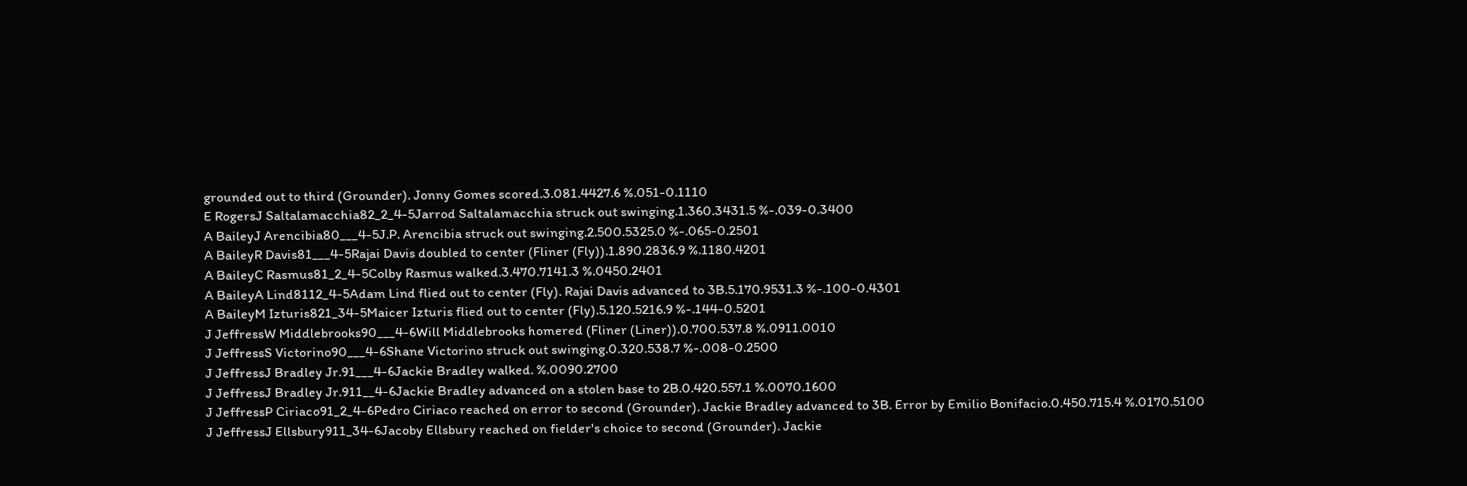grounded out to third (Grounder). Jonny Gomes scored.3.081.4427.6 %.051-0.1110
E RogersJ Saltalamacchia82_2_4-5Jarrod Saltalamacchia struck out swinging.1.360.3431.5 %-.039-0.3400
A BaileyJ Arencibia80___4-5J.P. Arencibia struck out swinging.2.500.5325.0 %-.065-0.2501
A BaileyR Davis81___4-5Rajai Davis doubled to center (Fliner (Fly)).1.890.2836.9 %.1180.4201
A BaileyC Rasmus81_2_4-5Colby Rasmus walked.3.470.7141.3 %.0450.2401
A BaileyA Lind8112_4-5Adam Lind flied out to center (Fly). Rajai Davis advanced to 3B.5.170.9531.3 %-.100-0.4301
A BaileyM Izturis821_34-5Maicer Izturis flied out to center (Fly).5.120.5216.9 %-.144-0.5201
J JeffressW Middlebrooks90___4-6Will Middlebrooks homered (Fliner (Liner)).0.700.537.8 %.0911.0010
J JeffressS Victorino90___4-6Shane Victorino struck out swinging.0.320.538.7 %-.008-0.2500
J JeffressJ Bradley Jr.91___4-6Jackie Bradley walked. %.0090.2700
J JeffressJ Bradley Jr.911__4-6Jackie Bradley advanced on a stolen base to 2B.0.420.557.1 %.0070.1600
J JeffressP Ciriaco91_2_4-6Pedro Ciriaco reached on error to second (Grounder). Jackie Bradley advanced to 3B. Error by Emilio Bonifacio.0.450.715.4 %.0170.5100
J JeffressJ Ellsbury911_34-6Jacoby Ellsbury reached on fielder's choice to second (Grounder). Jackie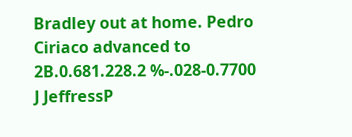Bradley out at home. Pedro Ciriaco advanced to 2B.0.681.228.2 %-.028-0.7700
J JeffressP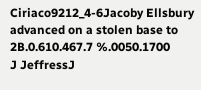Ciriaco9212_4-6Jacoby Ellsbury advanced on a stolen base to 2B.0.610.467.7 %.0050.1700
J JeffressJ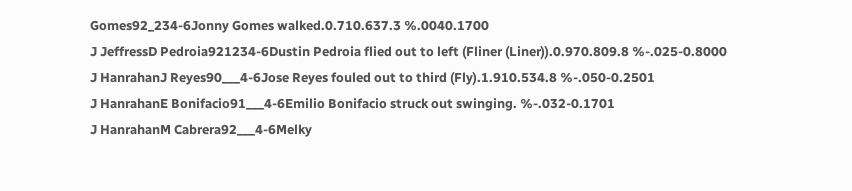Gomes92_234-6Jonny Gomes walked.0.710.637.3 %.0040.1700
J JeffressD Pedroia921234-6Dustin Pedroia flied out to left (Fliner (Liner)).0.970.809.8 %-.025-0.8000
J HanrahanJ Reyes90___4-6Jose Reyes fouled out to third (Fly).1.910.534.8 %-.050-0.2501
J HanrahanE Bonifacio91___4-6Emilio Bonifacio struck out swinging. %-.032-0.1701
J HanrahanM Cabrera92___4-6Melky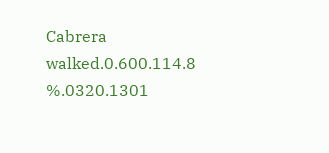Cabrera walked.0.600.114.8 %.0320.1301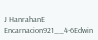J HanrahanE Encarnacion921__4-6Edwin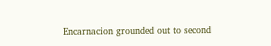Encarnacion grounded out to second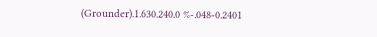(Grounder).1.630.240.0 %-.048-0.2401